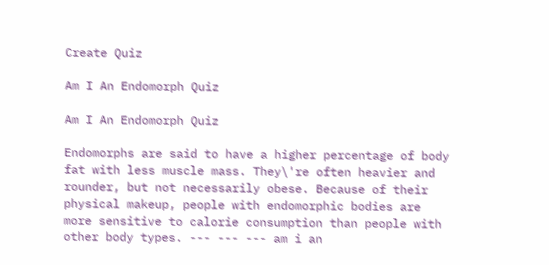Create Quiz

Am I An Endomorph Quiz

Am I An Endomorph Quiz

Endomorphs are said to have a higher percentage of body fat with less muscle mass. They\'re often heavier and rounder, but not necessarily obese. Because of their physical makeup, people with endomorphic bodies are more sensitive to calorie consumption than people with other body types. --- --- --- am i an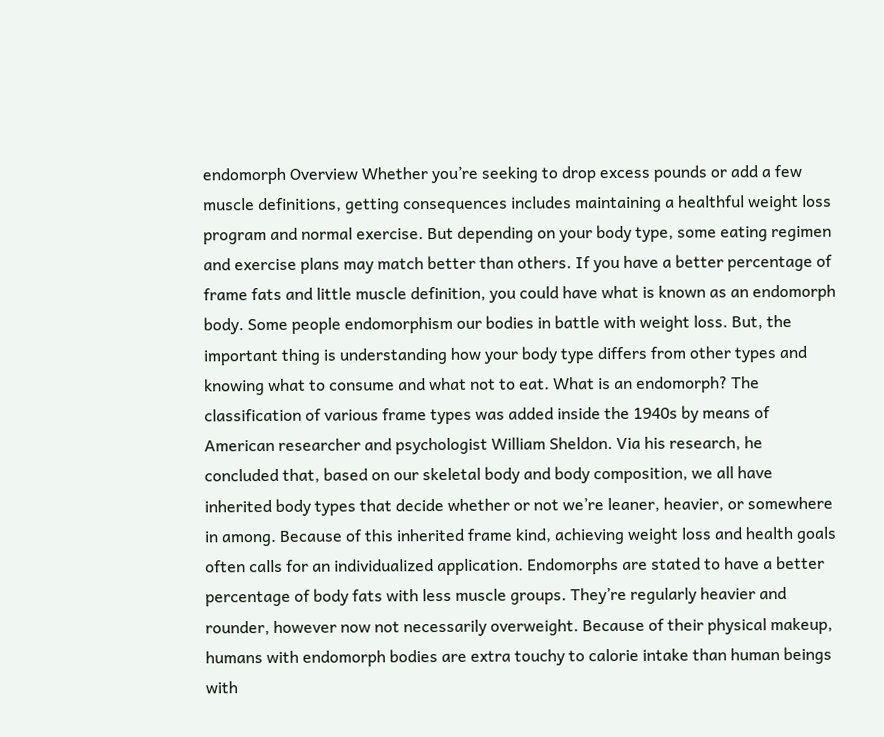endomorph Overview Whether you’re seeking to drop excess pounds or add a few muscle definitions, getting consequences includes maintaining a healthful weight loss program and normal exercise. But depending on your body type, some eating regimen and exercise plans may match better than others. If you have a better percentage of frame fats and little muscle definition, you could have what is known as an endomorph body. Some people endomorphism our bodies in battle with weight loss. But, the important thing is understanding how your body type differs from other types and knowing what to consume and what not to eat. What is an endomorph? The classification of various frame types was added inside the 1940s by means of American researcher and psychologist William Sheldon. Via his research, he concluded that, based on our skeletal body and body composition, we all have inherited body types that decide whether or not we’re leaner, heavier, or somewhere in among. Because of this inherited frame kind, achieving weight loss and health goals often calls for an individualized application. Endomorphs are stated to have a better percentage of body fats with less muscle groups. They’re regularly heavier and rounder, however now not necessarily overweight. Because of their physical makeup, humans with endomorph bodies are extra touchy to calorie intake than human beings with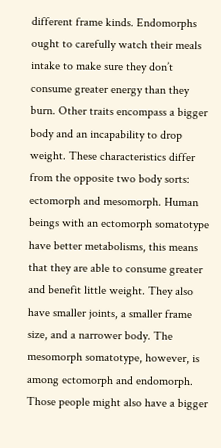different frame kinds. Endomorphs ought to carefully watch their meals intake to make sure they don’t consume greater energy than they burn. Other traits encompass a bigger body and an incapability to drop weight. These characteristics differ from the opposite two body sorts: ectomorph and mesomorph. Human beings with an ectomorph somatotype have better metabolisms, this means that they are able to consume greater and benefit little weight. They also have smaller joints, a smaller frame size, and a narrower body. The mesomorph somatotype, however, is among ectomorph and endomorph. Those people might also have a bigger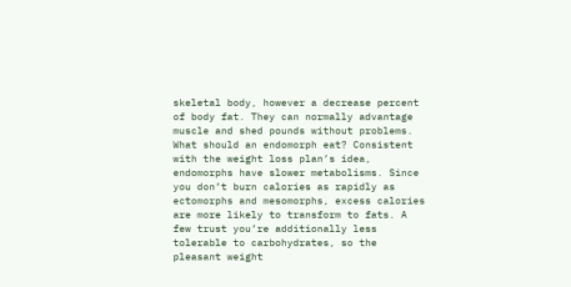skeletal body, however a decrease percent of body fat. They can normally advantage muscle and shed pounds without problems. What should an endomorph eat? Consistent with the weight loss plan’s idea, endomorphs have slower metabolisms. Since you don’t burn calories as rapidly as ectomorphs and mesomorphs, excess calories are more likely to transform to fats. A few trust you’re additionally less tolerable to carbohydrates, so the pleasant weight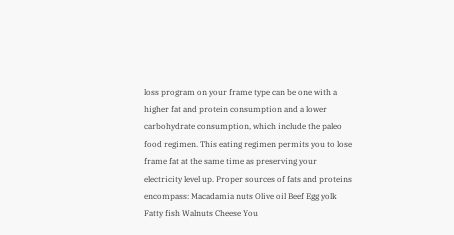loss program on your frame type can be one with a higher fat and protein consumption and a lower carbohydrate consumption, which include the paleo food regimen. This eating regimen permits you to lose frame fat at the same time as preserving your electricity level up. Proper sources of fats and proteins encompass: Macadamia nuts Olive oil Beef Egg yolk Fatty fish Walnuts Cheese You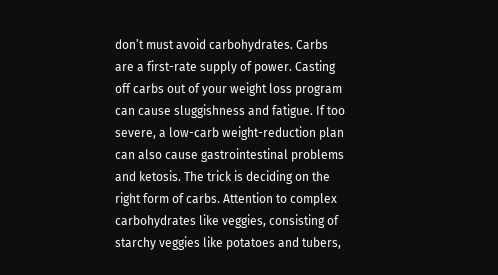don’t must avoid carbohydrates. Carbs are a first-rate supply of power. Casting off carbs out of your weight loss program can cause sluggishness and fatigue. If too severe, a low-carb weight-reduction plan can also cause gastrointestinal problems and ketosis. The trick is deciding on the right form of carbs. Attention to complex carbohydrates like veggies, consisting of starchy veggies like potatoes and tubers,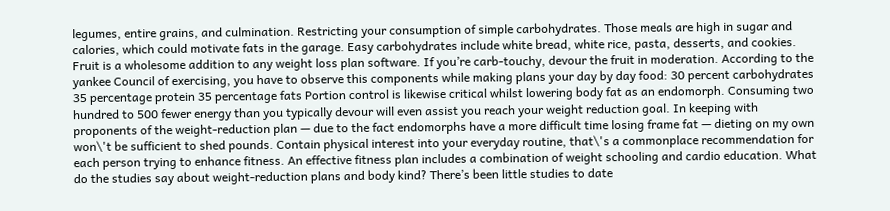legumes, entire grains, and culmination. Restricting your consumption of simple carbohydrates. Those meals are high in sugar and calories, which could motivate fats in the garage. Easy carbohydrates include white bread, white rice, pasta, desserts, and cookies. Fruit is a wholesome addition to any weight loss plan software. If you’re carb-touchy, devour the fruit in moderation. According to the yankee Council of exercising, you have to observe this components while making plans your day by day food: 30 percent carbohydrates 35 percentage protein 35 percentage fats Portion control is likewise critical whilst lowering body fat as an endomorph. Consuming two hundred to 500 fewer energy than you typically devour will even assist you reach your weight reduction goal. In keeping with proponents of the weight-reduction plan — due to the fact endomorphs have a more difficult time losing frame fat — dieting on my own won\'t be sufficient to shed pounds. Contain physical interest into your everyday routine, that\'s a commonplace recommendation for each person trying to enhance fitness. An effective fitness plan includes a combination of weight schooling and cardio education. What do the studies say about weight-reduction plans and body kind? There’s been little studies to date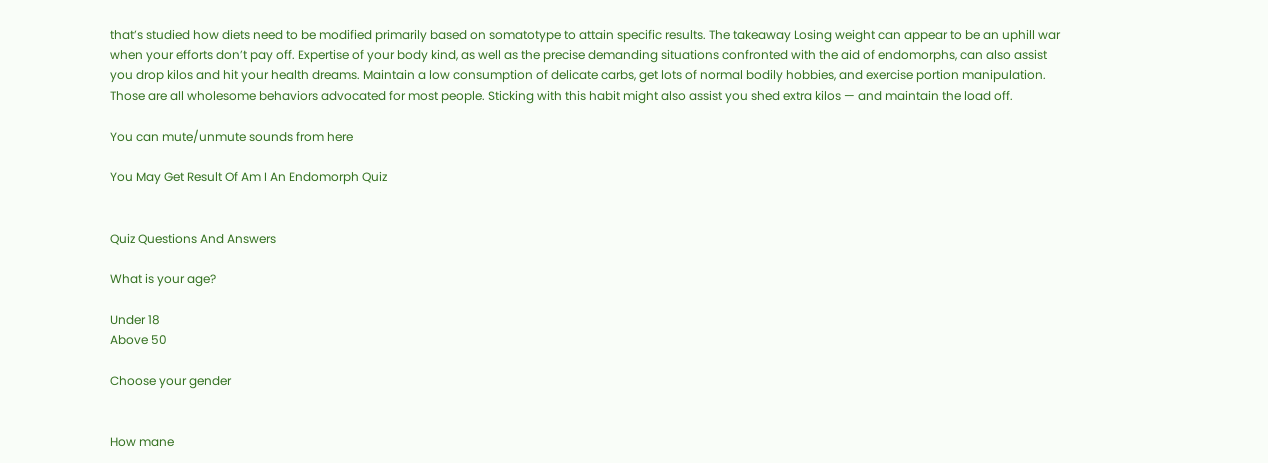that’s studied how diets need to be modified primarily based on somatotype to attain specific results. The takeaway Losing weight can appear to be an uphill war when your efforts don’t pay off. Expertise of your body kind, as well as the precise demanding situations confronted with the aid of endomorphs, can also assist you drop kilos and hit your health dreams. Maintain a low consumption of delicate carbs, get lots of normal bodily hobbies, and exercise portion manipulation. Those are all wholesome behaviors advocated for most people. Sticking with this habit might also assist you shed extra kilos — and maintain the load off.

You can mute/unmute sounds from here

You May Get Result Of Am I An Endomorph Quiz


Quiz Questions And Answers

What is your age?

Under 18
Above 50

Choose your gender


How mane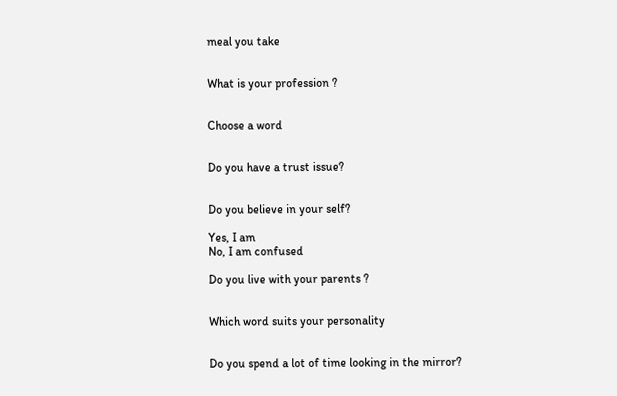meal you take


What is your profession ?


Choose a word


Do you have a trust issue?


Do you believe in your self?

Yes, I am
No, I am confused

Do you live with your parents ?


Which word suits your personality


Do you spend a lot of time looking in the mirror?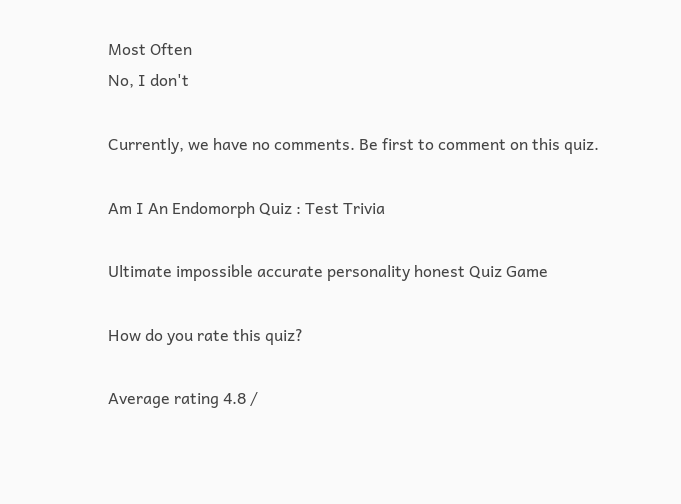Most Often
No, I don't

Currently, we have no comments. Be first to comment on this quiz.

Am I An Endomorph Quiz : Test Trivia

Ultimate impossible accurate personality honest Quiz Game

How do you rate this quiz?

Average rating 4.8 /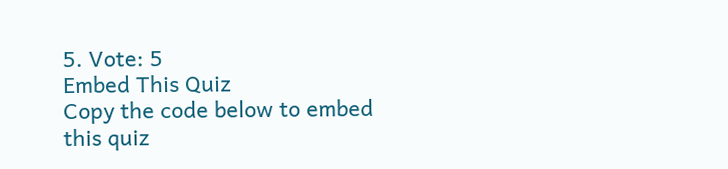5. Vote: 5
Embed This Quiz
Copy the code below to embed this quiz